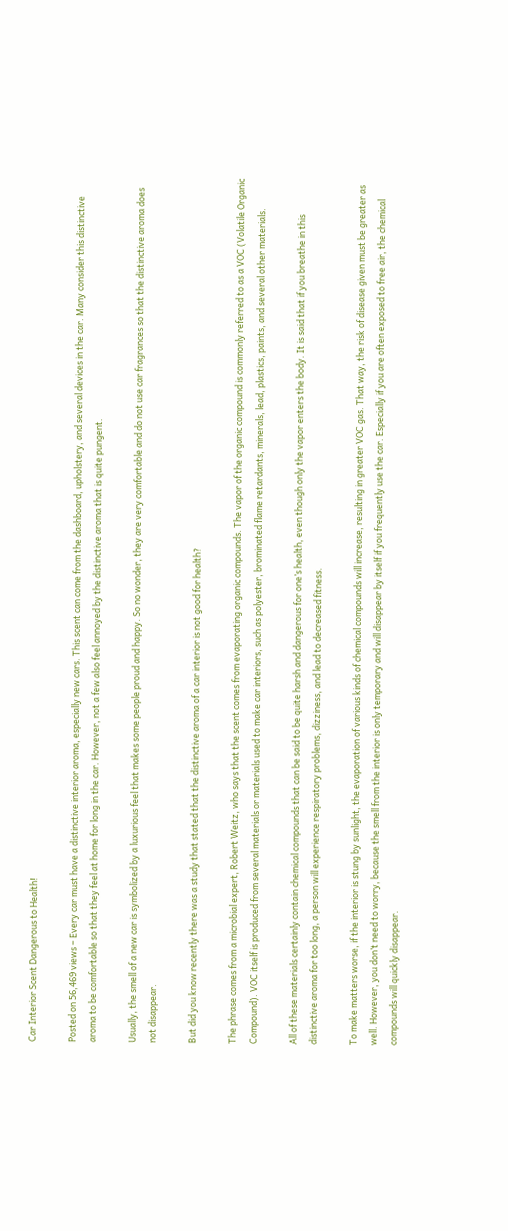Car Interior Scent Dangerous to Health!

Posted on 56,469 views – Every car must have a distinctive interior aroma, especially new cars. This scent can come from the dashboard, upholstery, and several devices in the car. Many consider this distinctive aroma to be comfortable so that they feel at home for long in the car. However, not a few also feel annoyed by the distinctive aroma that is quite pungent.

Usually, the smell of a new car is symbolized by a luxurious feel that makes some people proud and happy. So no wonder, they are very comfortable and do not use car fragrances so that the distinctive aroma does not disappear.

But did you know recently there was a study that stated that the distinctive aroma of a car interior is not good for health?

The phrase comes from a microbial expert, Robert Weitz, who says that the scent comes from evaporating organic compounds. The vapor of the organic compound is commonly referred to as a VOC (Volatile Organic Compound). VOC itself is produced from several materials or materials used to make car interiors, such as polyester, brominated flame retardants, minerals, lead, plastics, paints, and several other materials.

All of these materials certainly contain chemical compounds that can be said to be quite harsh and dangerous for one’s health, even though only the vapor enters the body. It is said that if you breathe in this distinctive aroma for too long, a person will experience respiratory problems, dizziness, and lead to decreased fitness.

To make matters worse, if the interior is stung by sunlight, the evaporation of various kinds of chemical compounds will increase, resulting in greater VOC gas. That way, the risk of disease given must be greater as well. However, you don’t need to worry, because the smell from the interior is only temporary and will disappear by itself if you frequently use the car. Especially if you are often exposed to free air, the chemical compounds will quickly disappear.